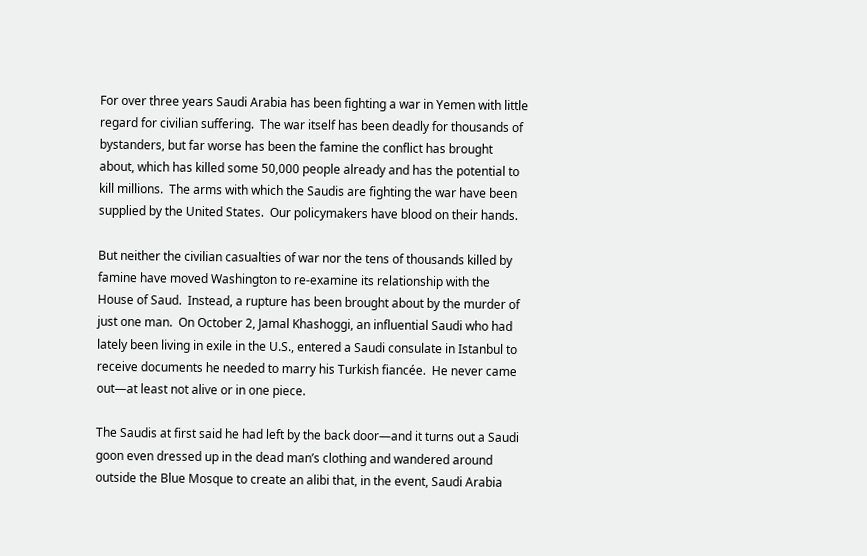For over three years Saudi Arabia has been fighting a war in Yemen with little regard for civilian suffering.  The war itself has been deadly for thousands of bystanders, but far worse has been the famine the conflict has brought about, which has killed some 50,000 people already and has the potential to kill millions.  The arms with which the Saudis are fighting the war have been supplied by the United States.  Our policymakers have blood on their hands.

But neither the civilian casualties of war nor the tens of thousands killed by famine have moved Washington to re-examine its relationship with the House of Saud.  Instead, a rupture has been brought about by the murder of just one man.  On October 2, Jamal Khashoggi, an influential Saudi who had lately been living in exile in the U.S., entered a Saudi consulate in Istanbul to receive documents he needed to marry his Turkish fiancée.  He never came out—at least not alive or in one piece.

The Saudis at first said he had left by the back door—and it turns out a Saudi goon even dressed up in the dead man’s clothing and wandered around outside the Blue Mosque to create an alibi that, in the event, Saudi Arabia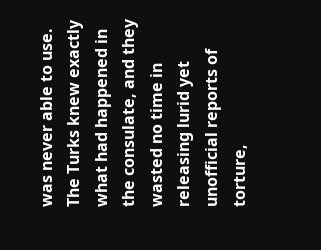was never able to use.  The Turks knew exactly what had happened in the consulate, and they wasted no time in releasing lurid yet unofficial reports of torture,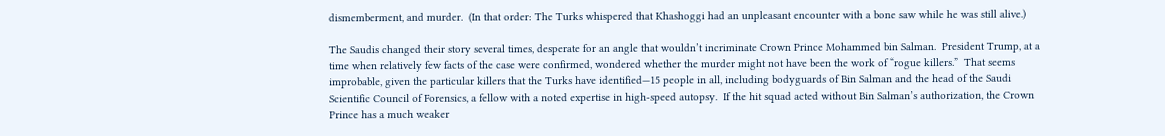dismemberment, and murder.  (In that order: The Turks whispered that Khashoggi had an unpleasant encounter with a bone saw while he was still alive.)

The Saudis changed their story several times, desperate for an angle that wouldn’t incriminate Crown Prince Mohammed bin Salman.  President Trump, at a time when relatively few facts of the case were confirmed, wondered whether the murder might not have been the work of “rogue killers.”  That seems improbable, given the particular killers that the Turks have identified—15 people in all, including bodyguards of Bin Salman and the head of the Saudi Scientific Council of Forensics, a fellow with a noted expertise in high-speed autopsy.  If the hit squad acted without Bin Salman’s authorization, the Crown Prince has a much weaker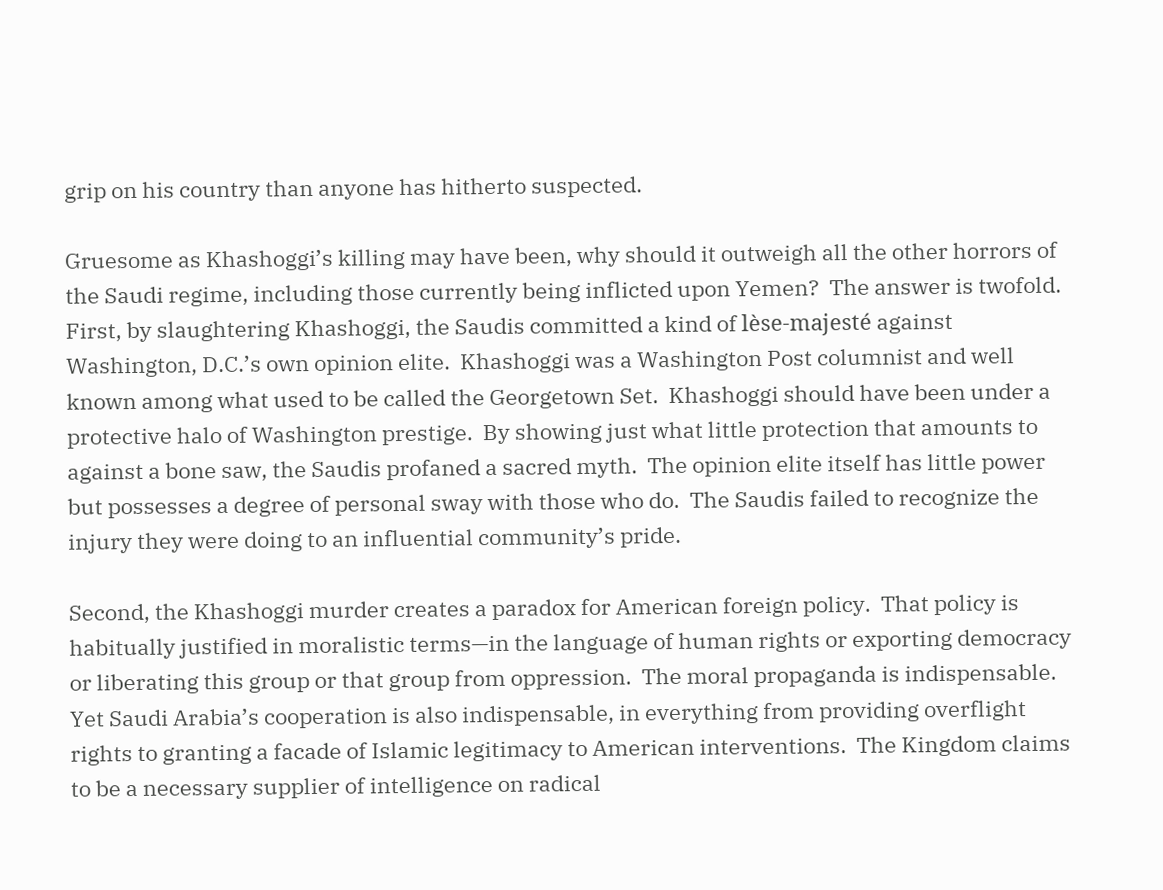grip on his country than anyone has hitherto suspected.

Gruesome as Khashoggi’s killing may have been, why should it outweigh all the other horrors of the Saudi regime, including those currently being inflicted upon Yemen?  The answer is twofold.  First, by slaughtering Khashoggi, the Saudis committed a kind of lèse-majesté against Washington, D.C.’s own opinion elite.  Khashoggi was a Washington Post columnist and well known among what used to be called the Georgetown Set.  Khashoggi should have been under a protective halo of Washington prestige.  By showing just what little protection that amounts to against a bone saw, the Saudis profaned a sacred myth.  The opinion elite itself has little power but possesses a degree of personal sway with those who do.  The Saudis failed to recognize the injury they were doing to an influential community’s pride.

Second, the Khashoggi murder creates a paradox for American foreign policy.  That policy is habitually justified in moralistic terms—in the language of human rights or exporting democracy or liberating this group or that group from oppression.  The moral propaganda is indispensable.  Yet Saudi Arabia’s cooperation is also indispensable, in everything from providing overflight rights to granting a facade of Islamic legitimacy to American interventions.  The Kingdom claims to be a necessary supplier of intelligence on radical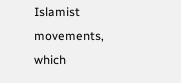Islamist movements, which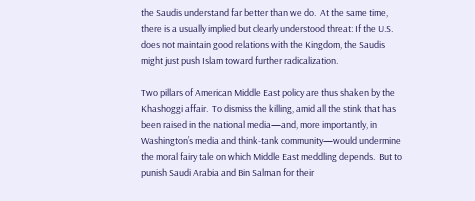the Saudis understand far better than we do.  At the same time, there is a usually implied but clearly understood threat: If the U.S. does not maintain good relations with the Kingdom, the Saudis might just push Islam toward further radicalization.

Two pillars of American Middle East policy are thus shaken by the Khashoggi affair.  To dismiss the killing, amid all the stink that has been raised in the national media—and, more importantly, in Washington’s media and think-tank community—would undermine the moral fairy tale on which Middle East meddling depends.  But to punish Saudi Arabia and Bin Salman for their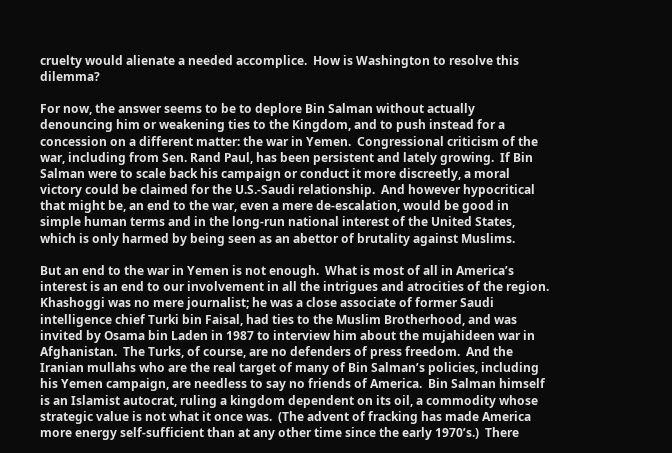cruelty would alienate a needed accomplice.  How is Washington to resolve this dilemma?

For now, the answer seems to be to deplore Bin Salman without actually denouncing him or weakening ties to the Kingdom, and to push instead for a concession on a different matter: the war in Yemen.  Congressional criticism of the war, including from Sen. Rand Paul, has been persistent and lately growing.  If Bin Salman were to scale back his campaign or conduct it more discreetly, a moral victory could be claimed for the U.S.-Saudi relationship.  And however hypocritical that might be, an end to the war, even a mere de-escalation, would be good in simple human terms and in the long-run national interest of the United States, which is only harmed by being seen as an abettor of brutality against Muslims.

But an end to the war in Yemen is not enough.  What is most of all in America’s interest is an end to our involvement in all the intrigues and atrocities of the region.  Khashoggi was no mere journalist; he was a close associate of former Saudi intelligence chief Turki bin Faisal, had ties to the Muslim Brotherhood, and was invited by Osama bin Laden in 1987 to interview him about the mujahideen war in Afghanistan.  The Turks, of course, are no defenders of press freedom.  And the Iranian mullahs who are the real target of many of Bin Salman’s policies, including his Yemen campaign, are needless to say no friends of America.  Bin Salman himself is an Islamist autocrat, ruling a kingdom dependent on its oil, a commodity whose strategic value is not what it once was.  (The advent of fracking has made America more energy self-sufficient than at any other time since the early 1970’s.)  There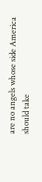are no angels whose side America should take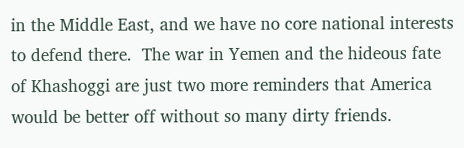in the Middle East, and we have no core national interests to defend there.  The war in Yemen and the hideous fate of Khashoggi are just two more reminders that America would be better off without so many dirty friends.